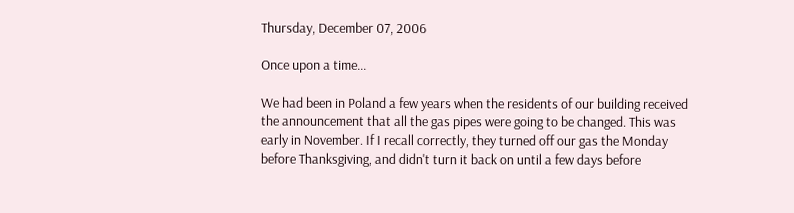Thursday, December 07, 2006

Once upon a time...

We had been in Poland a few years when the residents of our building received the announcement that all the gas pipes were going to be changed. This was early in November. If I recall correctly, they turned off our gas the Monday before Thanksgiving, and didn't turn it back on until a few days before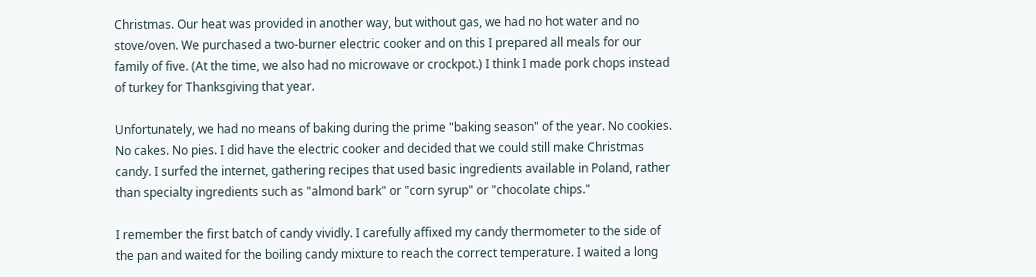Christmas. Our heat was provided in another way, but without gas, we had no hot water and no stove/oven. We purchased a two-burner electric cooker and on this I prepared all meals for our family of five. (At the time, we also had no microwave or crockpot.) I think I made pork chops instead of turkey for Thanksgiving that year.

Unfortunately, we had no means of baking during the prime "baking season" of the year. No cookies. No cakes. No pies. I did have the electric cooker and decided that we could still make Christmas candy. I surfed the internet, gathering recipes that used basic ingredients available in Poland, rather than specialty ingredients such as "almond bark" or "corn syrup" or "chocolate chips."

I remember the first batch of candy vividly. I carefully affixed my candy thermometer to the side of the pan and waited for the boiling candy mixture to reach the correct temperature. I waited a long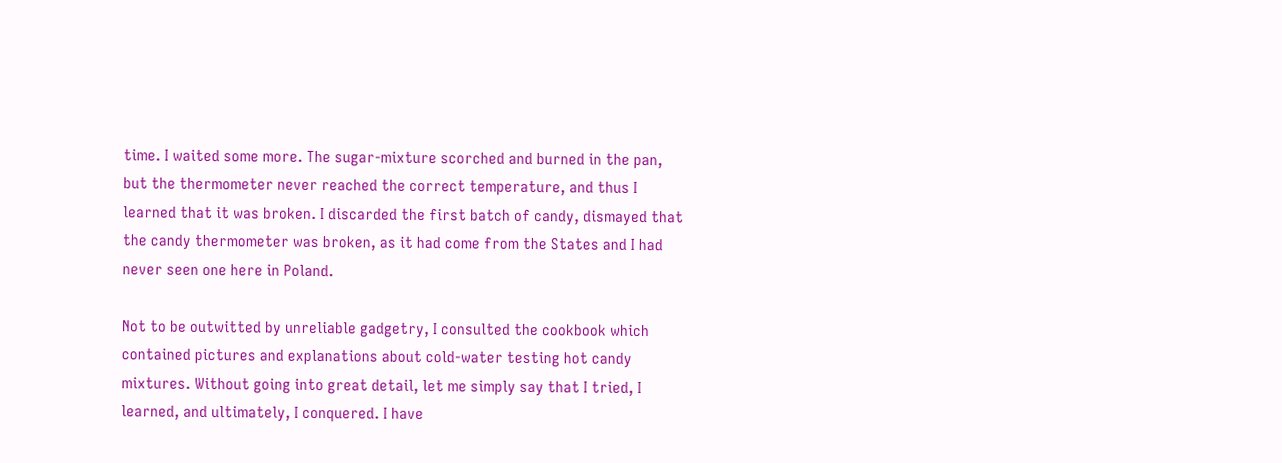time. I waited some more. The sugar-mixture scorched and burned in the pan, but the thermometer never reached the correct temperature, and thus I learned that it was broken. I discarded the first batch of candy, dismayed that the candy thermometer was broken, as it had come from the States and I had never seen one here in Poland.

Not to be outwitted by unreliable gadgetry, I consulted the cookbook which contained pictures and explanations about cold-water testing hot candy mixtures. Without going into great detail, let me simply say that I tried, I learned, and ultimately, I conquered. I have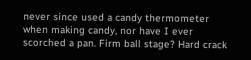never since used a candy thermometer when making candy, nor have I ever scorched a pan. Firm ball stage? Hard crack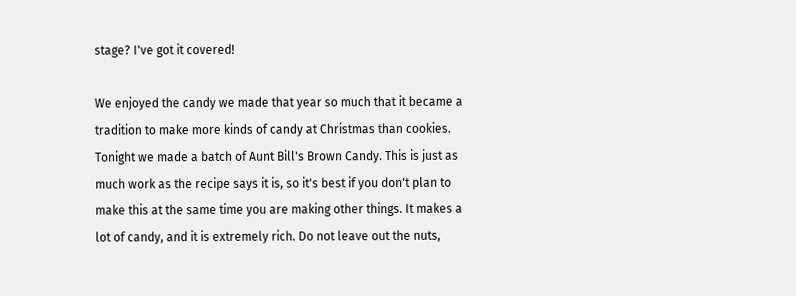stage? I've got it covered!

We enjoyed the candy we made that year so much that it became a tradition to make more kinds of candy at Christmas than cookies. Tonight we made a batch of Aunt Bill's Brown Candy. This is just as much work as the recipe says it is, so it's best if you don't plan to make this at the same time you are making other things. It makes a lot of candy, and it is extremely rich. Do not leave out the nuts,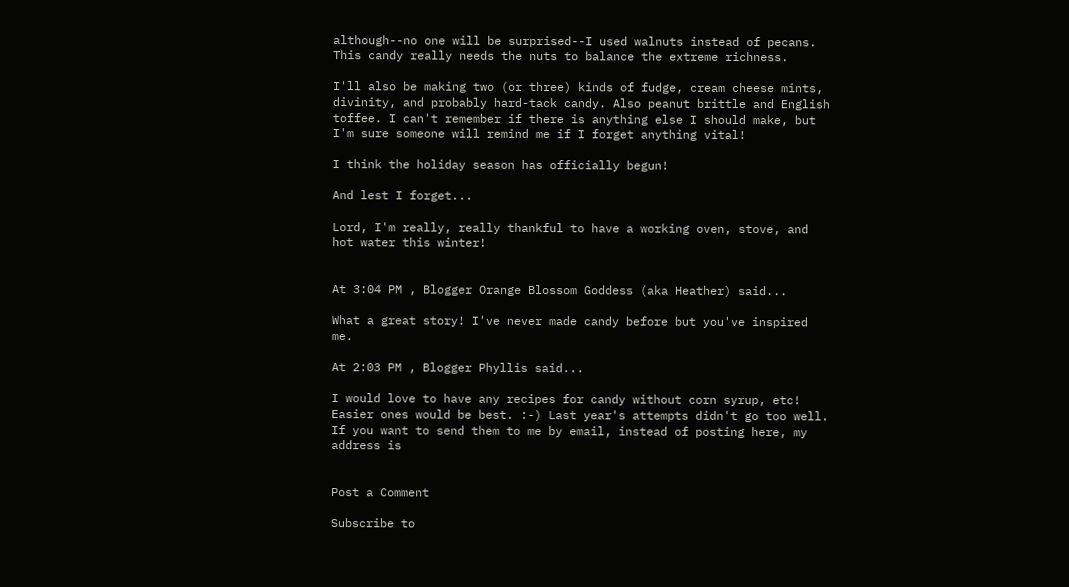although--no one will be surprised--I used walnuts instead of pecans. This candy really needs the nuts to balance the extreme richness.

I'll also be making two (or three) kinds of fudge, cream cheese mints, divinity, and probably hard-tack candy. Also peanut brittle and English toffee. I can't remember if there is anything else I should make, but I'm sure someone will remind me if I forget anything vital!

I think the holiday season has officially begun!

And lest I forget...

Lord, I'm really, really thankful to have a working oven, stove, and hot water this winter!


At 3:04 PM , Blogger Orange Blossom Goddess (aka Heather) said...

What a great story! I've never made candy before but you've inspired me.

At 2:03 PM , Blogger Phyllis said...

I would love to have any recipes for candy without corn syrup, etc! Easier ones would be best. :-) Last year's attempts didn't go too well. If you want to send them to me by email, instead of posting here, my address is


Post a Comment

Subscribe to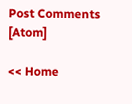Post Comments [Atom]

<< Home